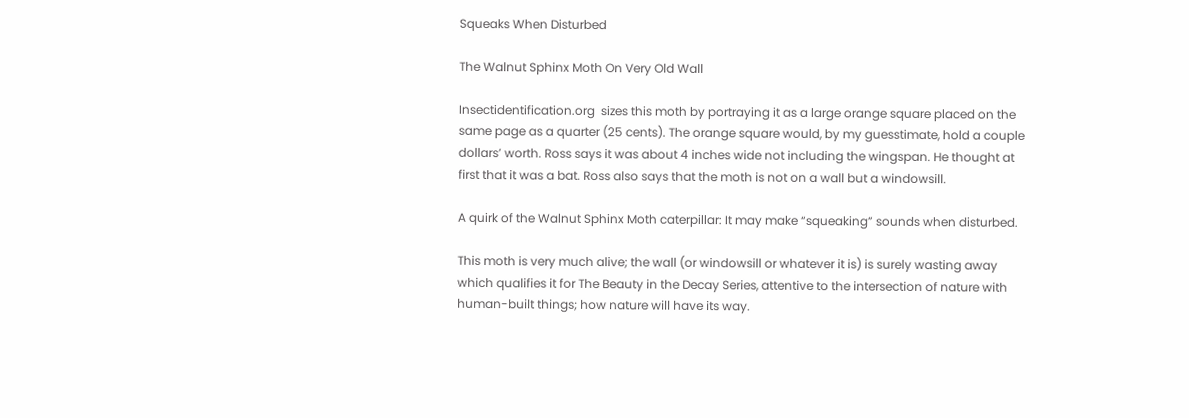Squeaks When Disturbed

The Walnut Sphinx Moth On Very Old Wall

Insectidentification.org  sizes this moth by portraying it as a large orange square placed on the same page as a quarter (25 cents). The orange square would, by my guesstimate, hold a couple dollars’ worth. Ross says it was about 4 inches wide not including the wingspan. He thought at first that it was a bat. Ross also says that the moth is not on a wall but a windowsill.

A quirk of the Walnut Sphinx Moth caterpillar: It may make “squeaking” sounds when disturbed.

This moth is very much alive; the wall (or windowsill or whatever it is) is surely wasting away which qualifies it for The Beauty in the Decay Series, attentive to the intersection of nature with human-built things; how nature will have its way.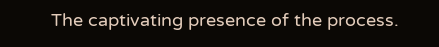The captivating presence of the process.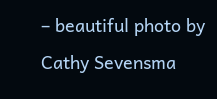– beautiful photo by Cathy Sevensma